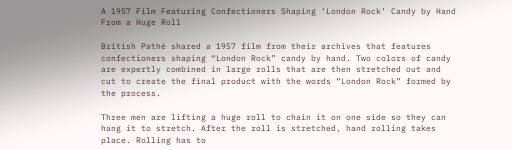A 1957 Film Featuring Confectioners Shaping ‘London Rock’ Candy by Hand From a Huge Roll

British Pathé shared a 1957 film from their archives that features confectioners shaping “London Rock” candy by hand. Two colors of candy are expertly combined in large rolls that are then stretched out and cut to create the final product with the words “London Rock” formed by the process.

Three men are lifting a huge roll to chain it on one side so they can hang it to stretch. After the roll is stretched, hand rolling takes place. Rolling has to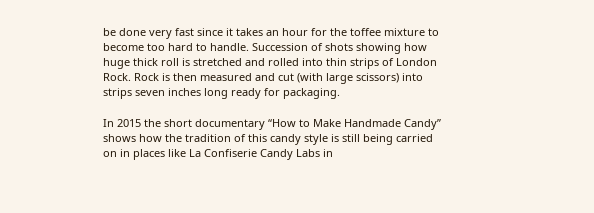be done very fast since it takes an hour for the toffee mixture to become too hard to handle. Succession of shots showing how huge thick roll is stretched and rolled into thin strips of London Rock. Rock is then measured and cut (with large scissors) into strips seven inches long ready for packaging.

In 2015 the short documentary “How to Make Handmade Candy” shows how the tradition of this candy style is still being carried on in places like La Confiserie Candy Labs in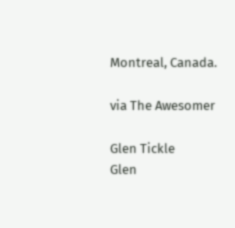Montreal, Canada.

via The Awesomer

Glen Tickle
Glen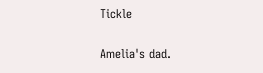Tickle

Amelia's dad.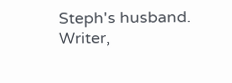Steph's husband. Writer,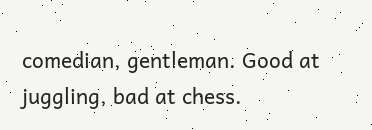comedian, gentleman. Good at juggling, bad at chess.